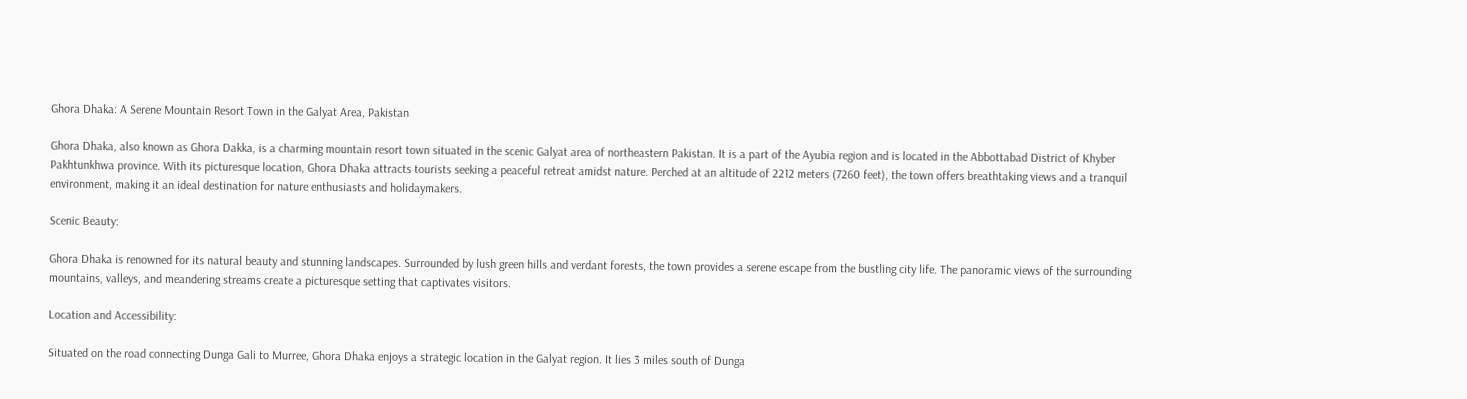Ghora Dhaka: A Serene Mountain Resort Town in the Galyat Area, Pakistan

Ghora Dhaka, also known as Ghora Dakka, is a charming mountain resort town situated in the scenic Galyat area of northeastern Pakistan. It is a part of the Ayubia region and is located in the Abbottabad District of Khyber Pakhtunkhwa province. With its picturesque location, Ghora Dhaka attracts tourists seeking a peaceful retreat amidst nature. Perched at an altitude of 2212 meters (7260 feet), the town offers breathtaking views and a tranquil environment, making it an ideal destination for nature enthusiasts and holidaymakers.

Scenic Beauty:

Ghora Dhaka is renowned for its natural beauty and stunning landscapes. Surrounded by lush green hills and verdant forests, the town provides a serene escape from the bustling city life. The panoramic views of the surrounding mountains, valleys, and meandering streams create a picturesque setting that captivates visitors.

Location and Accessibility:

Situated on the road connecting Dunga Gali to Murree, Ghora Dhaka enjoys a strategic location in the Galyat region. It lies 3 miles south of Dunga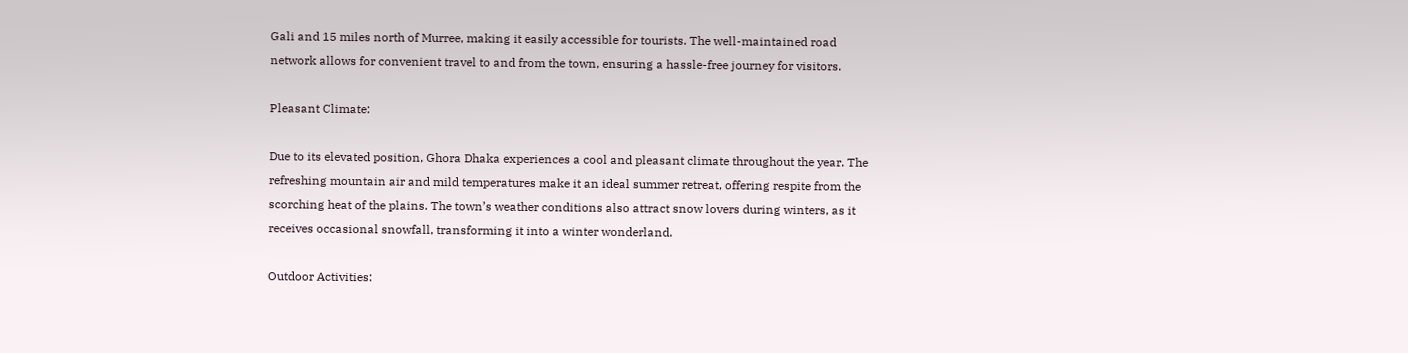Gali and 15 miles north of Murree, making it easily accessible for tourists. The well-maintained road network allows for convenient travel to and from the town, ensuring a hassle-free journey for visitors.

Pleasant Climate:

Due to its elevated position, Ghora Dhaka experiences a cool and pleasant climate throughout the year. The refreshing mountain air and mild temperatures make it an ideal summer retreat, offering respite from the scorching heat of the plains. The town’s weather conditions also attract snow lovers during winters, as it receives occasional snowfall, transforming it into a winter wonderland.

Outdoor Activities: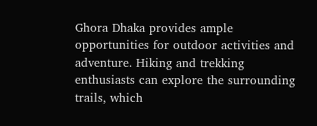Ghora Dhaka provides ample opportunities for outdoor activities and adventure. Hiking and trekking enthusiasts can explore the surrounding trails, which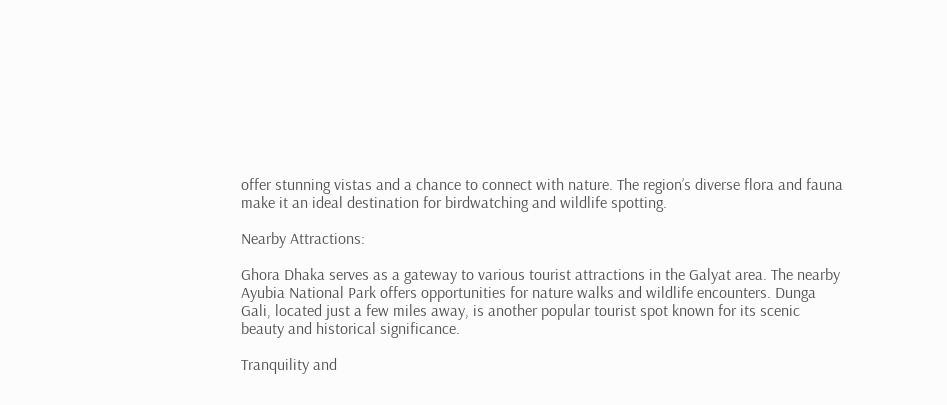offer stunning vistas and a chance to connect with nature. The region’s diverse flora and fauna make it an ideal destination for birdwatching and wildlife spotting.

Nearby Attractions:

Ghora Dhaka serves as a gateway to various tourist attractions in the Galyat area. The nearby Ayubia National Park offers opportunities for nature walks and wildlife encounters. Dunga Gali, located just a few miles away, is another popular tourist spot known for its scenic beauty and historical significance.

Tranquility and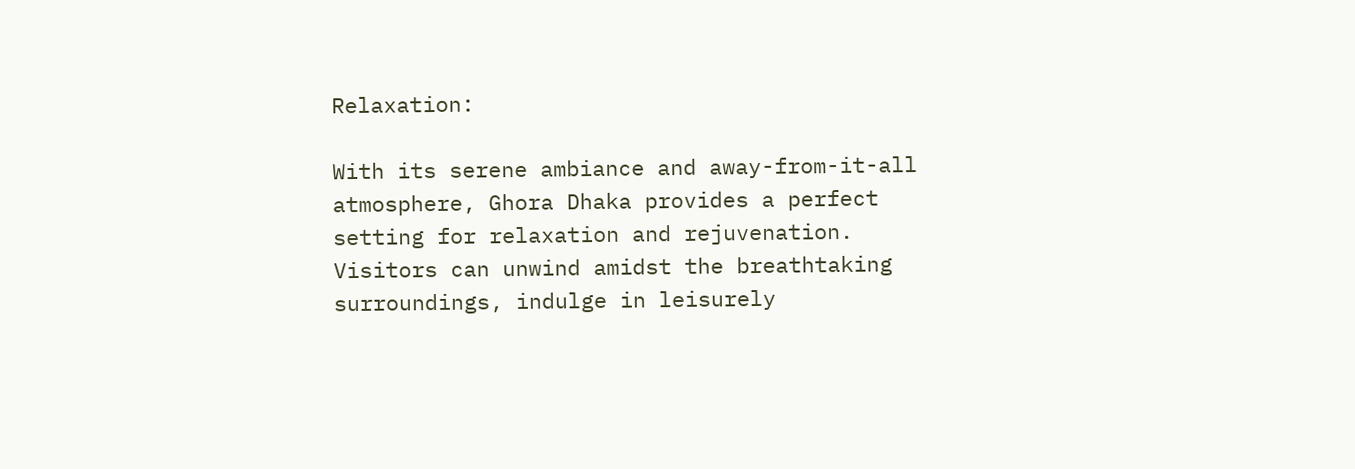Relaxation:

With its serene ambiance and away-from-it-all atmosphere, Ghora Dhaka provides a perfect setting for relaxation and rejuvenation. Visitors can unwind amidst the breathtaking surroundings, indulge in leisurely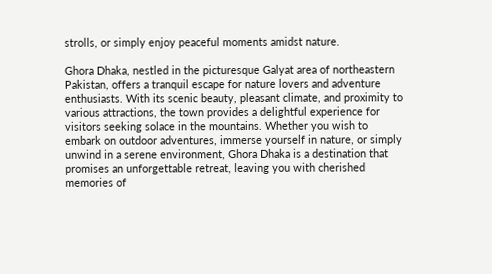strolls, or simply enjoy peaceful moments amidst nature.

Ghora Dhaka, nestled in the picturesque Galyat area of northeastern Pakistan, offers a tranquil escape for nature lovers and adventure enthusiasts. With its scenic beauty, pleasant climate, and proximity to various attractions, the town provides a delightful experience for visitors seeking solace in the mountains. Whether you wish to embark on outdoor adventures, immerse yourself in nature, or simply unwind in a serene environment, Ghora Dhaka is a destination that promises an unforgettable retreat, leaving you with cherished memories of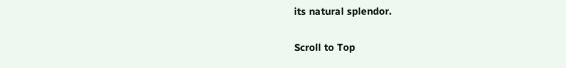its natural splendor.

Scroll to Top